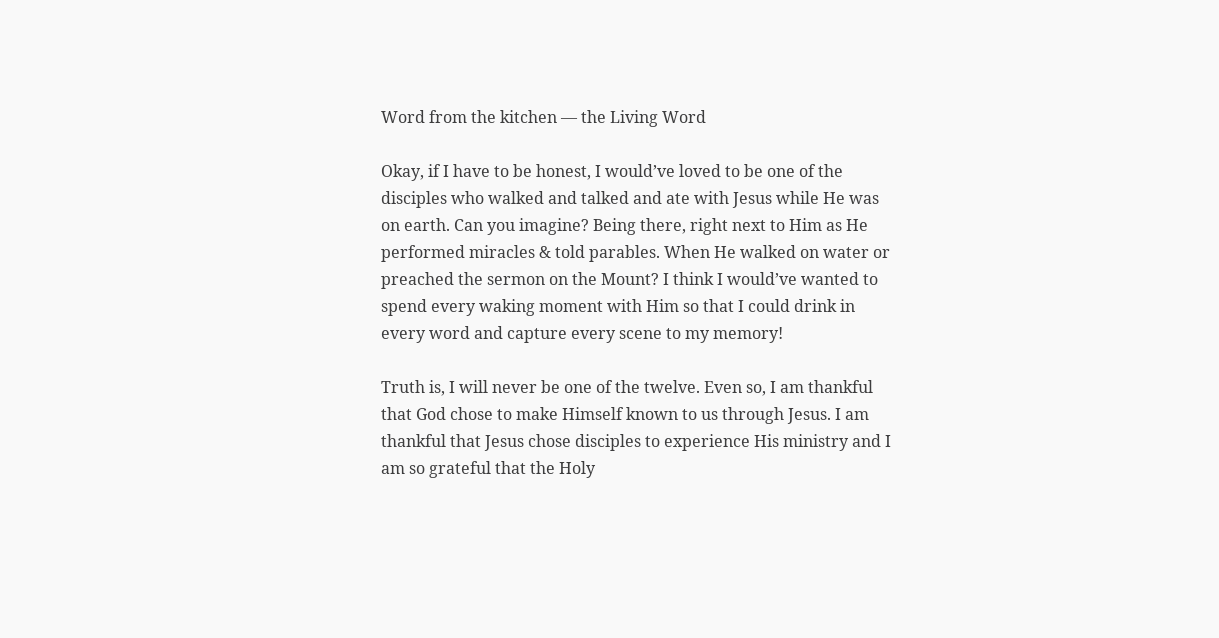Word from the kitchen — the Living Word

Okay, if I have to be honest, I would’ve loved to be one of the disciples who walked and talked and ate with Jesus while He was on earth. Can you imagine? Being there, right next to Him as He performed miracles & told parables. When He walked on water or preached the sermon on the Mount? I think I would’ve wanted to spend every waking moment with Him so that I could drink in every word and capture every scene to my memory!

Truth is, I will never be one of the twelve. Even so, I am thankful that God chose to make Himself known to us through Jesus. I am thankful that Jesus chose disciples to experience His ministry and I am so grateful that the Holy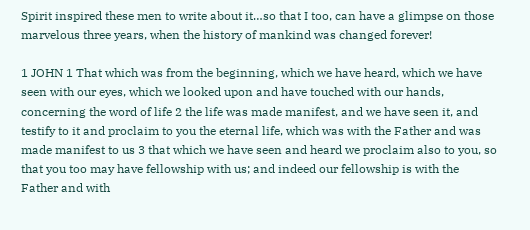Spirit inspired these men to write about it…so that I too, can have a glimpse on those marvelous three years, when the history of mankind was changed forever!

1 JOHN 1 That which was from the beginning, which we have heard, which we have seen with our eyes, which we looked upon and have touched with our hands, concerning the word of life 2 the life was made manifest, and we have seen it, and testify to it and proclaim to you the eternal life, which was with the Father and was made manifest to us 3 that which we have seen and heard we proclaim also to you, so that you too may have fellowship with us; and indeed our fellowship is with the Father and with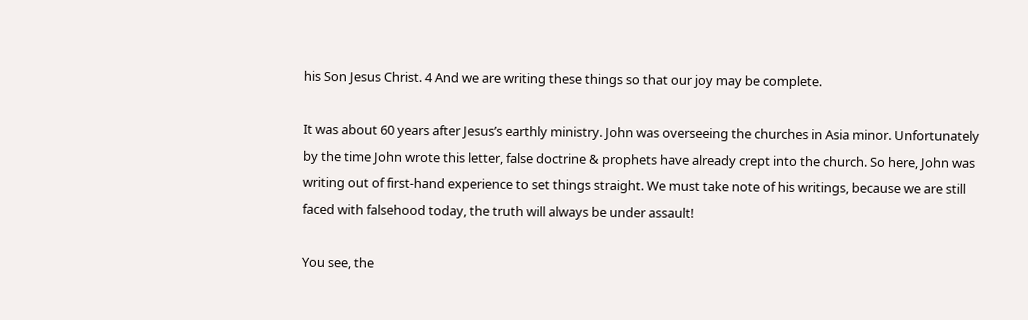his Son Jesus Christ. 4 And we are writing these things so that our joy may be complete.

It was about 60 years after Jesus’s earthly ministry. John was overseeing the churches in Asia minor. Unfortunately by the time John wrote this letter, false doctrine & prophets have already crept into the church. So here, John was writing out of first-hand experience to set things straight. We must take note of his writings, because we are still faced with falsehood today, the truth will always be under assault!

You see, the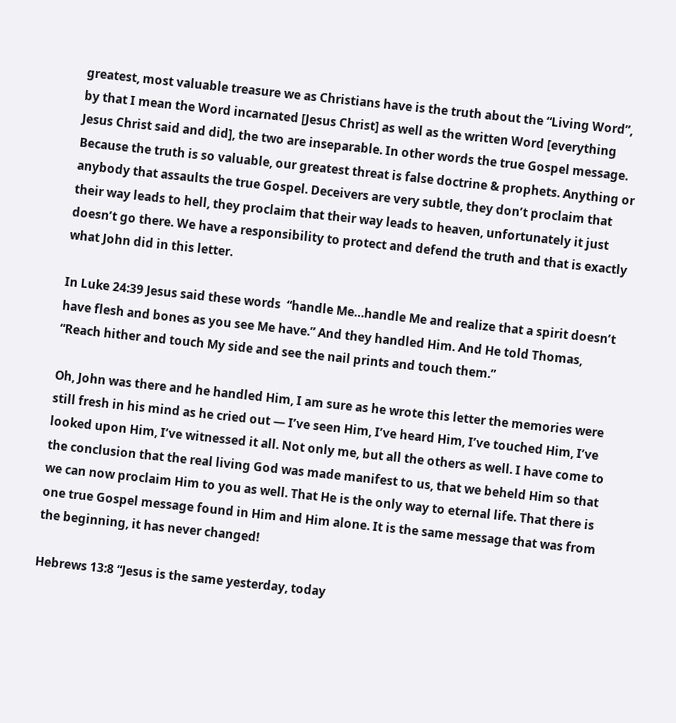greatest, most valuable treasure we as Christians have is the truth about the “Living Word”, by that I mean the Word incarnated [Jesus Christ] as well as the written Word [everything Jesus Christ said and did], the two are inseparable. In other words the true Gospel message. Because the truth is so valuable, our greatest threat is false doctrine & prophets. Anything or anybody that assaults the true Gospel. Deceivers are very subtle, they don’t proclaim that their way leads to hell, they proclaim that their way leads to heaven, unfortunately it just doesn’t go there. We have a responsibility to protect and defend the truth and that is exactly what John did in this letter.

In Luke 24:39 Jesus said these words  “handle Me…handle Me and realize that a spirit doesn’t have flesh and bones as you see Me have.” And they handled Him. And He told Thomas, “Reach hither and touch My side and see the nail prints and touch them.”

Oh, John was there and he handled Him, I am sure as he wrote this letter the memories were still fresh in his mind as he cried out — I’ve seen Him, I’ve heard Him, I’ve touched Him, I’ve looked upon Him, I’ve witnessed it all. Not only me, but all the others as well. I have come to the conclusion that the real living God was made manifest to us, that we beheld Him so that we can now proclaim Him to you as well. That He is the only way to eternal life. That there is one true Gospel message found in Him and Him alone. It is the same message that was from the beginning, it has never changed!

Hebrews 13:8 “Jesus is the same yesterday, today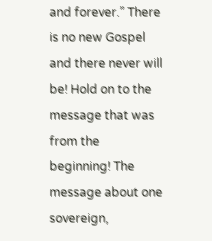and forever.” There is no new Gospel and there never will be! Hold on to the message that was from the beginning! The message about one sovereign,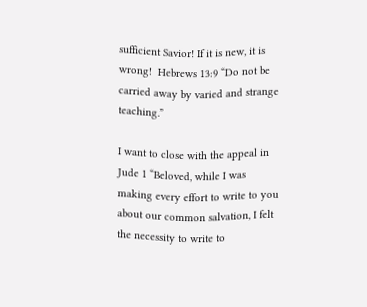sufficient Savior! If it is new, it is wrong!  Hebrews 13:9 “Do not be carried away by varied and strange teaching.”

I want to close with the appeal in Jude 1 “Beloved, while I was making every effort to write to you about our common salvation, I felt the necessity to write to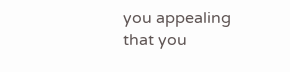you appealing that you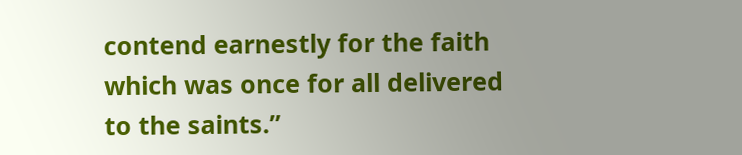contend earnestly for the faith which was once for all delivered to the saints.”